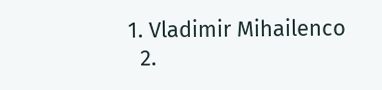1. Vladimir Mihailenco
  2.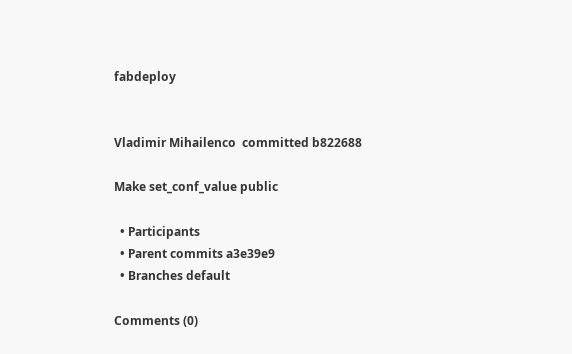fabdeploy


Vladimir Mihailenco  committed b822688

Make set_conf_value public

  • Participants
  • Parent commits a3e39e9
  • Branches default

Comments (0)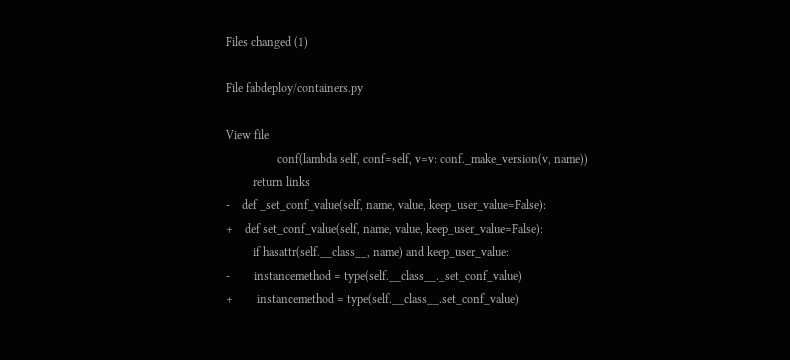Files changed (1)

File fabdeploy/containers.py

View file
                 conf(lambda self, conf=self, v=v: conf._make_version(v, name))
         return links
-    def _set_conf_value(self, name, value, keep_user_value=False):
+    def set_conf_value(self, name, value, keep_user_value=False):
         if hasattr(self.__class__, name) and keep_user_value:
-        instancemethod = type(self.__class__._set_conf_value)
+        instancemethod = type(self.__class__.set_conf_value)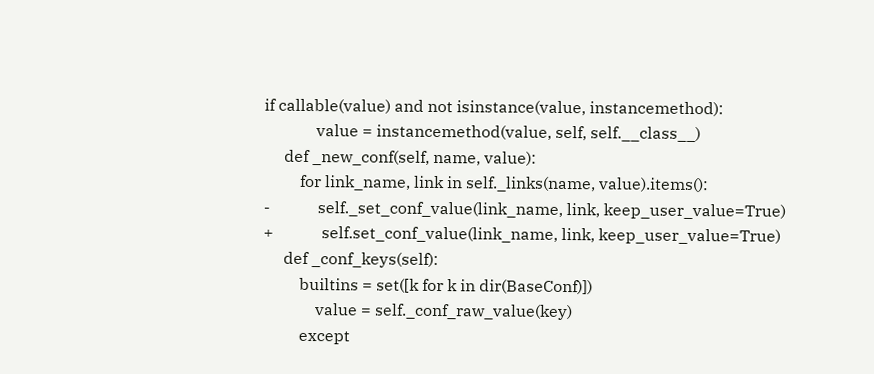if callable(value) and not isinstance(value, instancemethod):
             value = instancemethod(value, self, self.__class__)
     def _new_conf(self, name, value):
         for link_name, link in self._links(name, value).items():
-            self._set_conf_value(link_name, link, keep_user_value=True)
+            self.set_conf_value(link_name, link, keep_user_value=True)
     def _conf_keys(self):
         builtins = set([k for k in dir(BaseConf)])
             value = self._conf_raw_value(key)
         except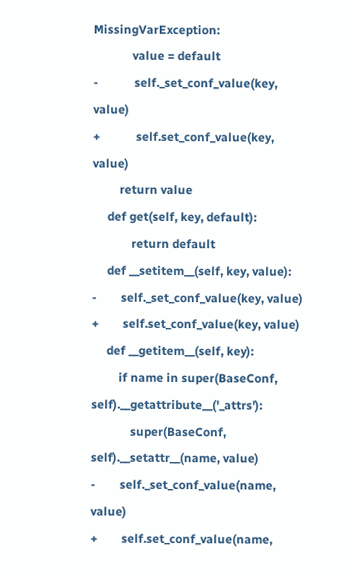MissingVarException:
             value = default
-            self._set_conf_value(key, value)
+            self.set_conf_value(key, value)
         return value
     def get(self, key, default):
             return default
     def __setitem__(self, key, value):
-        self._set_conf_value(key, value)
+        self.set_conf_value(key, value)
     def __getitem__(self, key):
         if name in super(BaseConf, self).__getattribute__('_attrs'):
             super(BaseConf, self).__setattr__(name, value)
-        self._set_conf_value(name, value)
+        self.set_conf_value(name,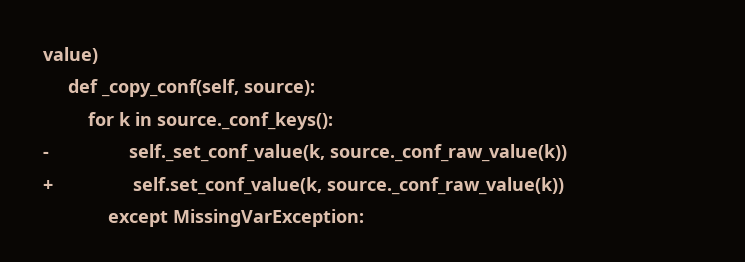value)
     def _copy_conf(self, source):
         for k in source._conf_keys():
-                self._set_conf_value(k, source._conf_raw_value(k))
+                self.set_conf_value(k, source._conf_raw_value(k))
             except MissingVarException: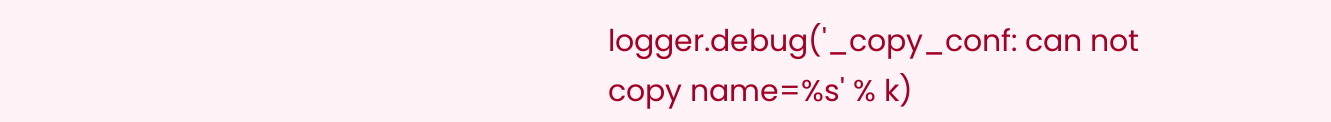logger.debug('_copy_conf: can not copy name=%s' % k)